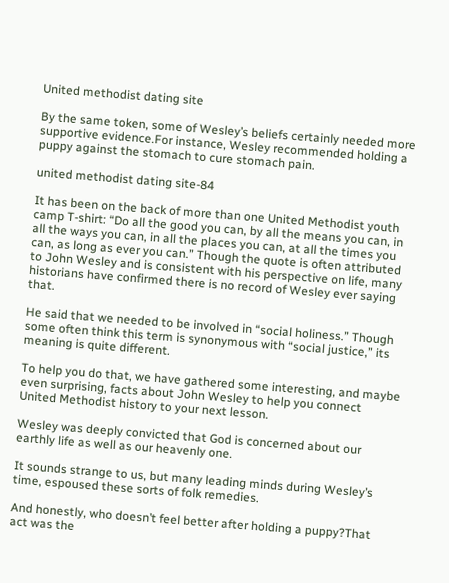United methodist dating site

By the same token, some of Wesley’s beliefs certainly needed more supportive evidence.For instance, Wesley recommended holding a puppy against the stomach to cure stomach pain.

united methodist dating site-84

It has been on the back of more than one United Methodist youth camp T-shirt: “Do all the good you can, by all the means you can, in all the ways you can, in all the places you can, at all the times you can, as long as ever you can.” Though the quote is often attributed to John Wesley and is consistent with his perspective on life, many historians have confirmed there is no record of Wesley ever saying that.

He said that we needed to be involved in “social holiness.” Though some often think this term is synonymous with “social justice,” its meaning is quite different.

To help you do that, we have gathered some interesting, and maybe even surprising, facts about John Wesley to help you connect United Methodist history to your next lesson.

Wesley was deeply convicted that God is concerned about our earthly life as well as our heavenly one.

It sounds strange to us, but many leading minds during Wesley’s time, espoused these sorts of folk remedies.

And honestly, who doesn’t feel better after holding a puppy?That act was the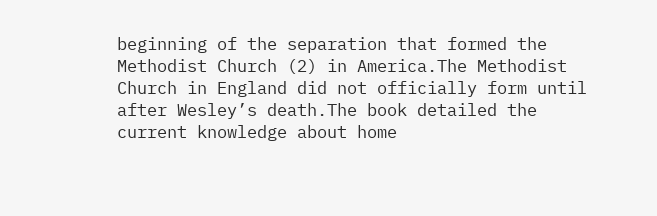beginning of the separation that formed the Methodist Church (2) in America.The Methodist Church in England did not officially form until after Wesley’s death.The book detailed the current knowledge about home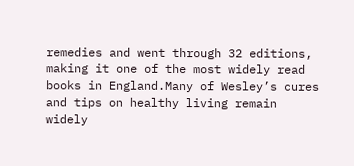remedies and went through 32 editions, making it one of the most widely read books in England.Many of Wesley’s cures and tips on healthy living remain widely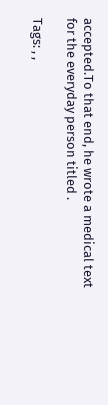accepted.To that end, he wrote a medical text for the everyday person titled .

Tags: , ,